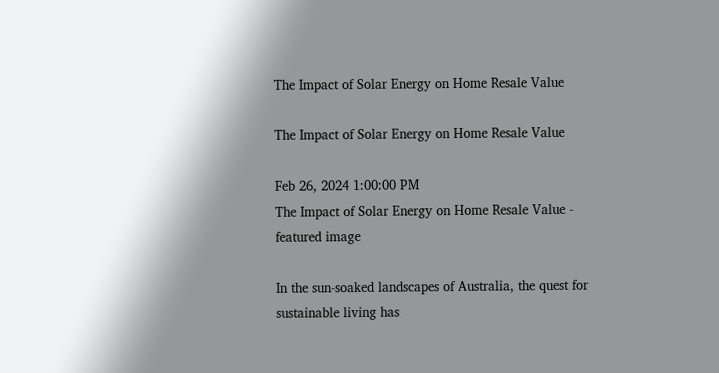The Impact of Solar Energy on Home Resale Value

The Impact of Solar Energy on Home Resale Value

Feb 26, 2024 1:00:00 PM
The Impact of Solar Energy on Home Resale Value - featured image

In the sun-soaked landscapes of Australia, the quest for sustainable living has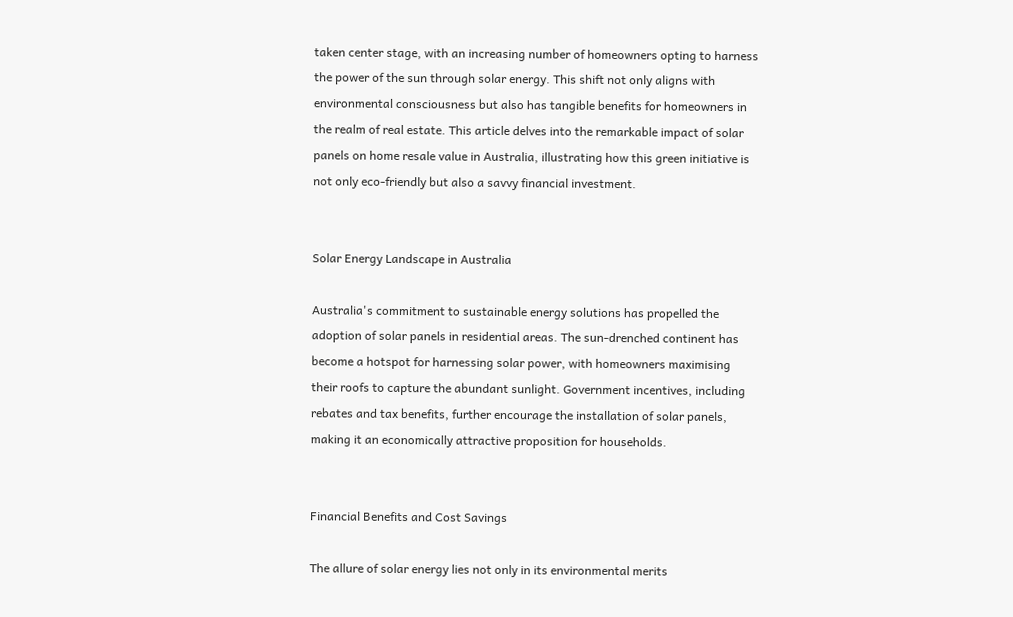taken center stage, with an increasing number of homeowners opting to harness the power of the sun through solar energy. This shift not only aligns with environmental consciousness but also has tangible benefits for homeowners in the realm of real estate. This article delves into the remarkable impact of solar panels on home resale value in Australia, illustrating how this green initiative is not only eco-friendly but also a savvy financial investment.


Solar Energy Landscape in Australia

Australia's commitment to sustainable energy solutions has propelled the adoption of solar panels in residential areas. The sun-drenched continent has become a hotspot for harnessing solar power, with homeowners maximising their roofs to capture the abundant sunlight. Government incentives, including rebates and tax benefits, further encourage the installation of solar panels, making it an economically attractive proposition for households.


Financial Benefits and Cost Savings

The allure of solar energy lies not only in its environmental merits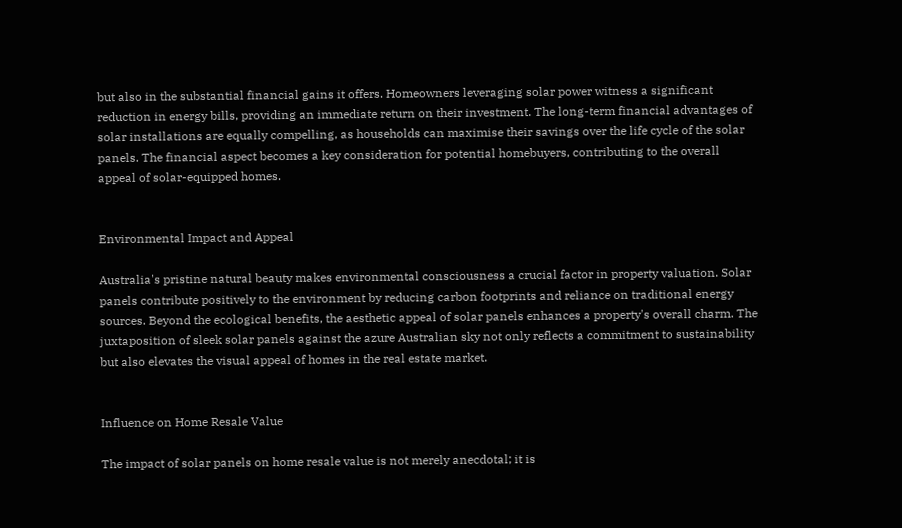but also in the substantial financial gains it offers. Homeowners leveraging solar power witness a significant reduction in energy bills, providing an immediate return on their investment. The long-term financial advantages of solar installations are equally compelling, as households can maximise their savings over the life cycle of the solar panels. The financial aspect becomes a key consideration for potential homebuyers, contributing to the overall appeal of solar-equipped homes.


Environmental Impact and Appeal

Australia's pristine natural beauty makes environmental consciousness a crucial factor in property valuation. Solar panels contribute positively to the environment by reducing carbon footprints and reliance on traditional energy sources. Beyond the ecological benefits, the aesthetic appeal of solar panels enhances a property's overall charm. The juxtaposition of sleek solar panels against the azure Australian sky not only reflects a commitment to sustainability but also elevates the visual appeal of homes in the real estate market.


Influence on Home Resale Value

The impact of solar panels on home resale value is not merely anecdotal; it is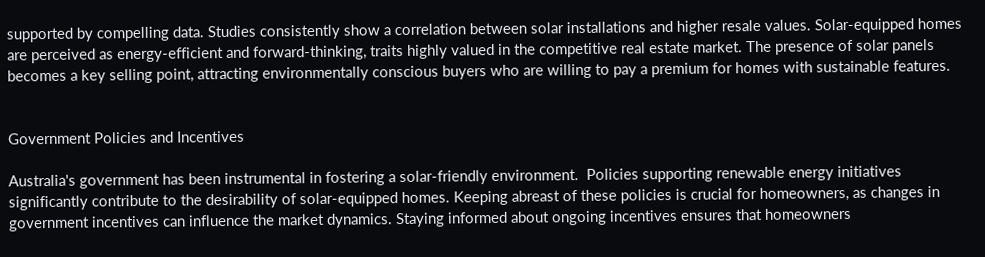supported by compelling data. Studies consistently show a correlation between solar installations and higher resale values. Solar-equipped homes are perceived as energy-efficient and forward-thinking, traits highly valued in the competitive real estate market. The presence of solar panels becomes a key selling point, attracting environmentally conscious buyers who are willing to pay a premium for homes with sustainable features.


Government Policies and Incentives

Australia's government has been instrumental in fostering a solar-friendly environment.  Policies supporting renewable energy initiatives significantly contribute to the desirability of solar-equipped homes. Keeping abreast of these policies is crucial for homeowners, as changes in government incentives can influence the market dynamics. Staying informed about ongoing incentives ensures that homeowners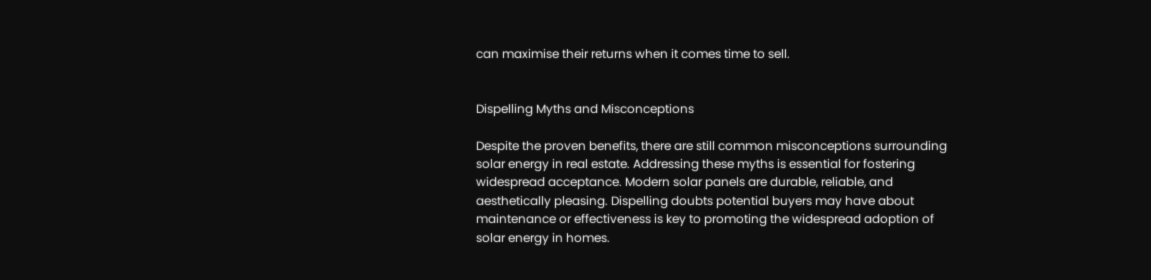can maximise their returns when it comes time to sell.


Dispelling Myths and Misconceptions

Despite the proven benefits, there are still common misconceptions surrounding solar energy in real estate. Addressing these myths is essential for fostering widespread acceptance. Modern solar panels are durable, reliable, and aesthetically pleasing. Dispelling doubts potential buyers may have about maintenance or effectiveness is key to promoting the widespread adoption of solar energy in homes.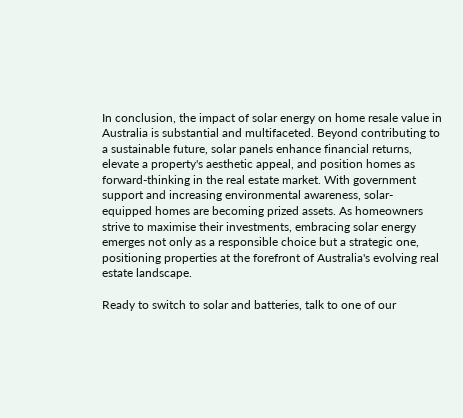In conclusion, the impact of solar energy on home resale value in Australia is substantial and multifaceted. Beyond contributing to a sustainable future, solar panels enhance financial returns, elevate a property's aesthetic appeal, and position homes as forward-thinking in the real estate market. With government support and increasing environmental awareness, solar-equipped homes are becoming prized assets. As homeowners strive to maximise their investments, embracing solar energy emerges not only as a responsible choice but a strategic one, positioning properties at the forefront of Australia's evolving real estate landscape.

Ready to switch to solar and batteries, talk to one of our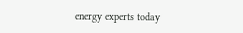energy experts today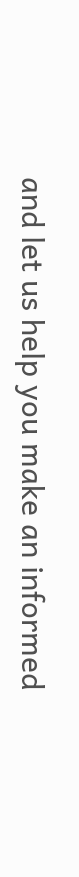and let us help you make an informed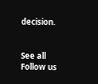decision.


See all
Follow us